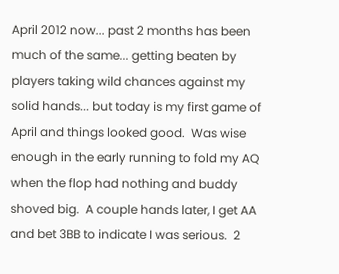April 2012 now... past 2 months has been much of the same... getting beaten by players taking wild chances against my solid hands... but today is my first game of April and things looked good.  Was wise enough in the early running to fold my AQ when the flop had nothing and buddy shoved big.  A couple hands later, I get AA and bet 3BB to indicate I was serious.  2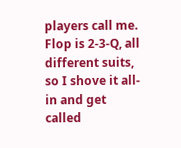players call me. Flop is 2-3-Q, all different suits, so I shove it all-in and get called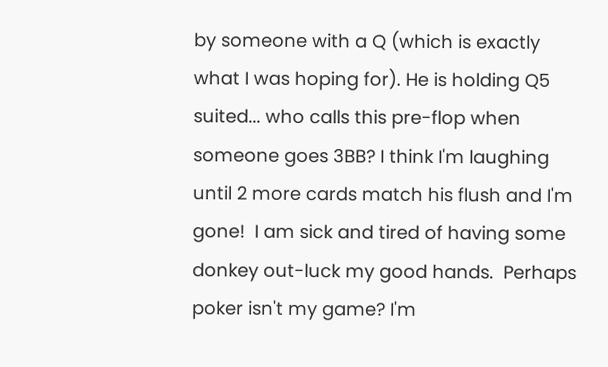by someone with a Q (which is exactly what I was hoping for). He is holding Q5 suited... who calls this pre-flop when someone goes 3BB? I think I'm laughing until 2 more cards match his flush and I'm gone!  I am sick and tired of having some donkey out-luck my good hands.  Perhaps poker isn't my game? I'm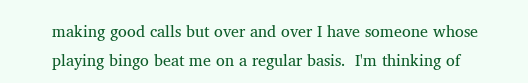making good calls but over and over I have someone whose playing bingo beat me on a regular basis.  I'm thinking of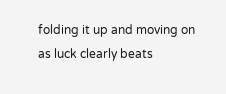folding it up and moving on as luck clearly beats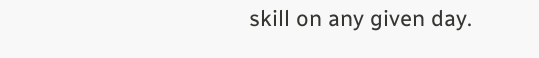skill on any given day.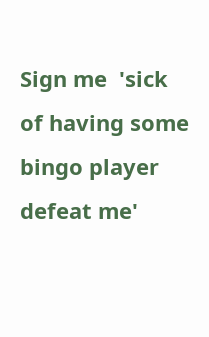Sign me  'sick of having some bingo player defeat me'